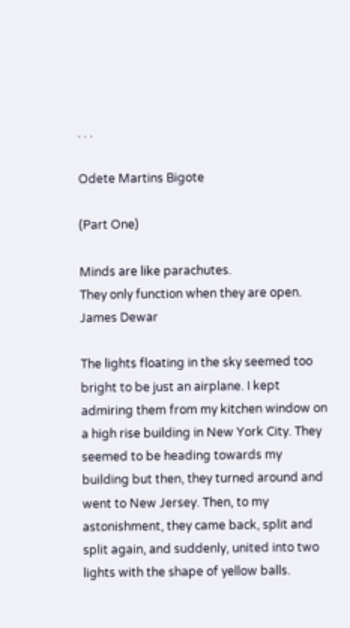. . .

Odete Martins Bigote

(Part One)

Minds are like parachutes.
They only function when they are open.
James Dewar

The lights floating in the sky seemed too bright to be just an airplane. I kept admiring them from my kitchen window on a high rise building in New York City. They seemed to be heading towards my building but then, they turned around and went to New Jersey. Then, to my astonishment, they came back, split and split again, and suddenly, united into two lights with the shape of yellow balls.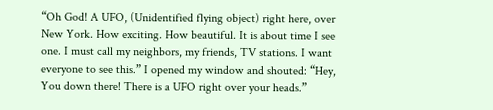“Oh God! A UFO, (Unidentified flying object) right here, over New York. How exciting. How beautiful. It is about time I see one. I must call my neighbors, my friends, TV stations. I want everyone to see this.” I opened my window and shouted: “Hey, You down there! There is a UFO right over your heads.”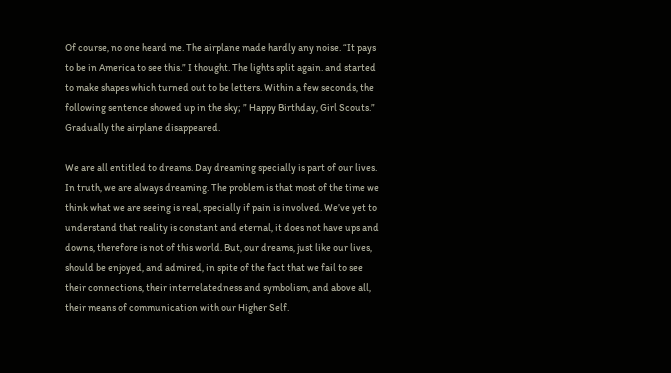Of course, no one heard me. The airplane made hardly any noise. “It pays to be in America to see this.” I thought. The lights split again. and started to make shapes which turned out to be letters. Within a few seconds, the following sentence showed up in the sky; ” Happy Birthday, Girl Scouts.” Gradually the airplane disappeared.

We are all entitled to dreams. Day dreaming specially is part of our lives. In truth, we are always dreaming. The problem is that most of the time we think what we are seeing is real, specially if pain is involved. We’ve yet to understand that reality is constant and eternal, it does not have ups and downs, therefore is not of this world. But, our dreams, just like our lives, should be enjoyed, and admired, in spite of the fact that we fail to see their connections, their interrelatedness and symbolism, and above all, their means of communication with our Higher Self.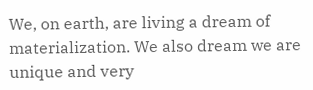We, on earth, are living a dream of materialization. We also dream we are unique and very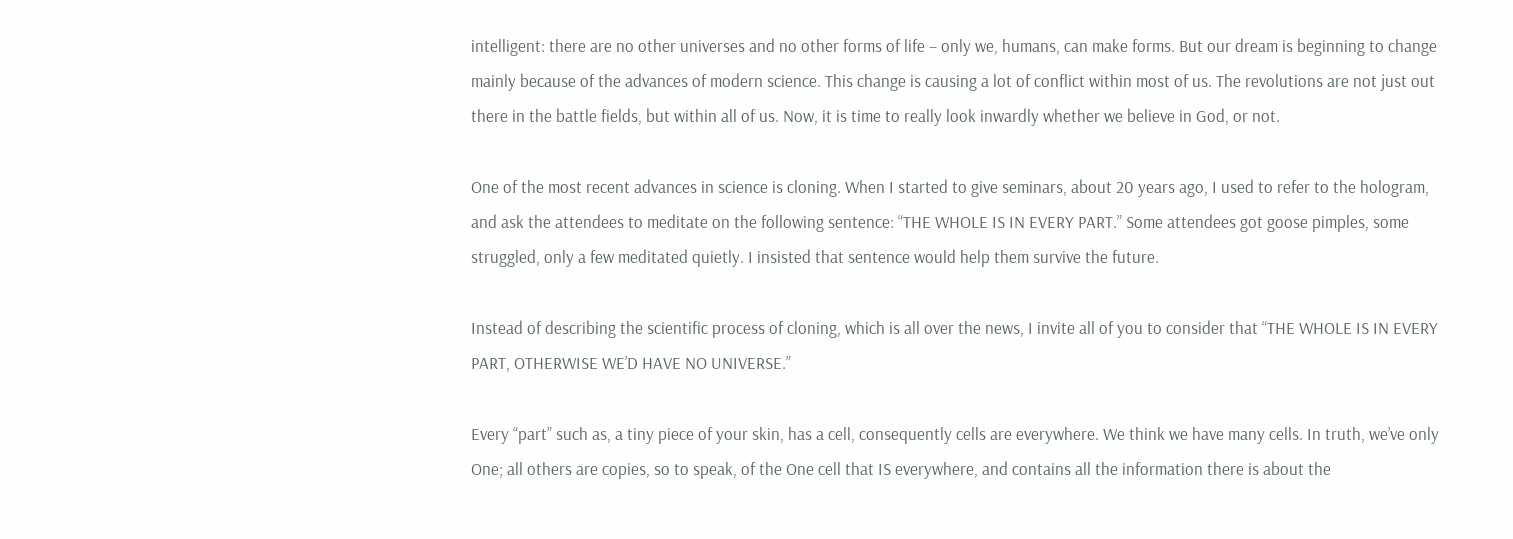intelligent: there are no other universes and no other forms of life – only we, humans, can make forms. But our dream is beginning to change mainly because of the advances of modern science. This change is causing a lot of conflict within most of us. The revolutions are not just out there in the battle fields, but within all of us. Now, it is time to really look inwardly whether we believe in God, or not.

One of the most recent advances in science is cloning. When I started to give seminars, about 20 years ago, I used to refer to the hologram, and ask the attendees to meditate on the following sentence: “THE WHOLE IS IN EVERY PART.” Some attendees got goose pimples, some struggled, only a few meditated quietly. I insisted that sentence would help them survive the future.

Instead of describing the scientific process of cloning, which is all over the news, I invite all of you to consider that “THE WHOLE IS IN EVERY PART, OTHERWISE WE’D HAVE NO UNIVERSE.”

Every “part” such as, a tiny piece of your skin, has a cell, consequently cells are everywhere. We think we have many cells. In truth, we’ve only One; all others are copies, so to speak, of the One cell that IS everywhere, and contains all the information there is about the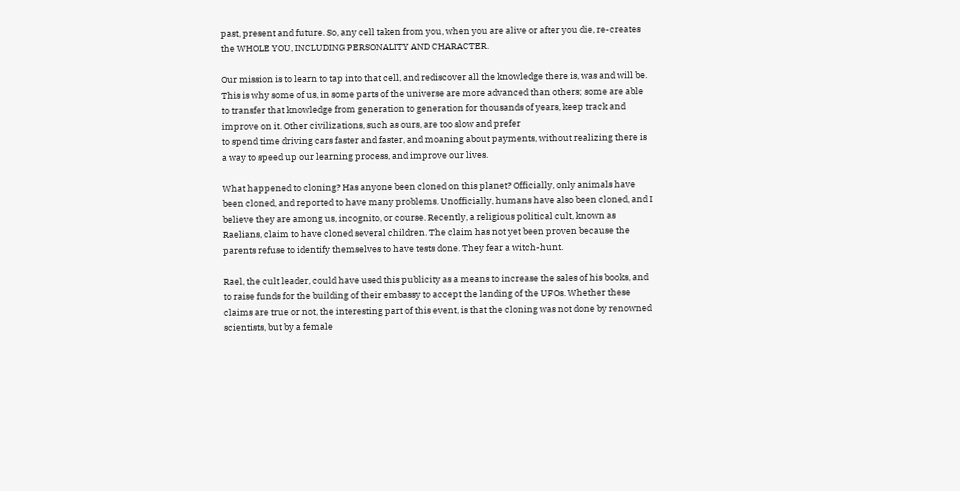past, present and future. So, any cell taken from you, when you are alive or after you die, re-creates the WHOLE YOU, INCLUDING PERSONALITY AND CHARACTER.

Our mission is to learn to tap into that cell, and rediscover all the knowledge there is, was and will be. This is why some of us, in some parts of the universe are more advanced than others; some are able to transfer that knowledge from generation to generation for thousands of years, keep track and improve on it. Other civilizations, such as ours, are too slow and prefer
to spend time driving cars faster and faster, and moaning about payments, without realizing there is a way to speed up our learning process, and improve our lives.

What happened to cloning? Has anyone been cloned on this planet? Officially, only animals have been cloned, and reported to have many problems. Unofficially, humans have also been cloned, and I believe they are among us, incognito, or course. Recently, a religious political cult, known as Raelians, claim to have cloned several children. The claim has not yet been proven because the parents refuse to identify themselves to have tests done. They fear a witch-hunt.

Rael, the cult leader, could have used this publicity as a means to increase the sales of his books, and to raise funds for the building of their embassy to accept the landing of the UFOs. Whether these claims are true or not, the interesting part of this event, is that the cloning was not done by renowned scientists, but by a female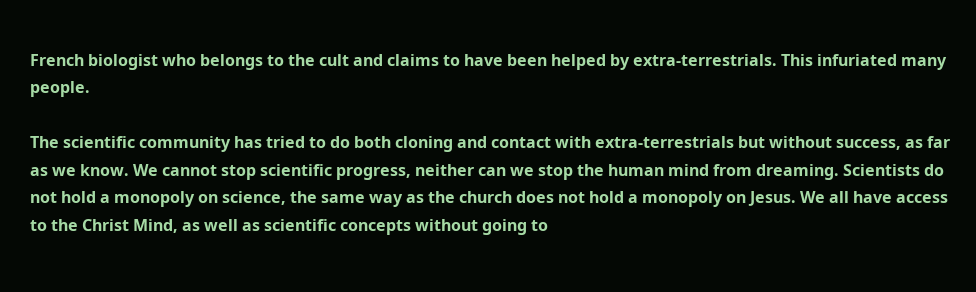French biologist who belongs to the cult and claims to have been helped by extra-terrestrials. This infuriated many people.

The scientific community has tried to do both cloning and contact with extra-terrestrials but without success, as far as we know. We cannot stop scientific progress, neither can we stop the human mind from dreaming. Scientists do not hold a monopoly on science, the same way as the church does not hold a monopoly on Jesus. We all have access to the Christ Mind, as well as scientific concepts without going to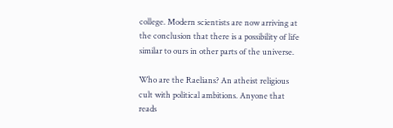college. Modern scientists are now arriving at the conclusion that there is a possibility of life similar to ours in other parts of the universe.

Who are the Raelians? An atheist religious cult with political ambitions. Anyone that reads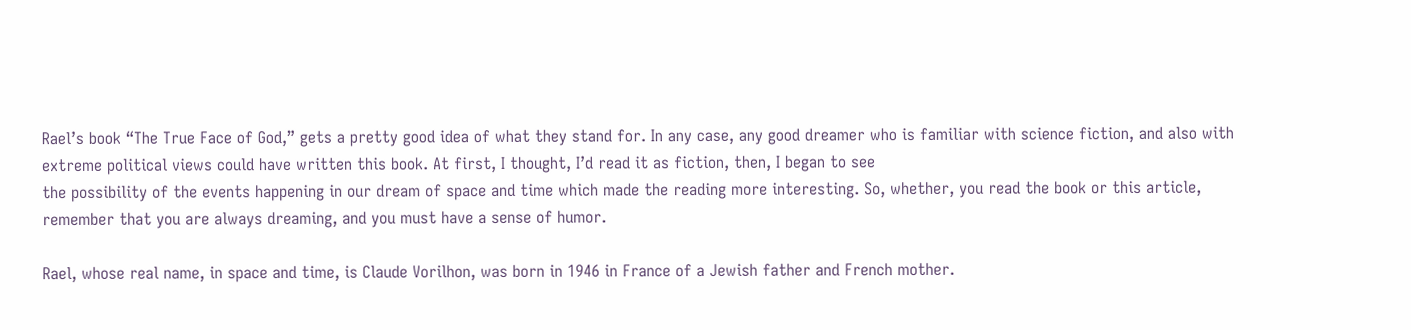Rael’s book “The True Face of God,” gets a pretty good idea of what they stand for. In any case, any good dreamer who is familiar with science fiction, and also with extreme political views could have written this book. At first, I thought, I’d read it as fiction, then, I began to see
the possibility of the events happening in our dream of space and time which made the reading more interesting. So, whether, you read the book or this article, remember that you are always dreaming, and you must have a sense of humor.

Rael, whose real name, in space and time, is Claude Vorilhon, was born in 1946 in France of a Jewish father and French mother.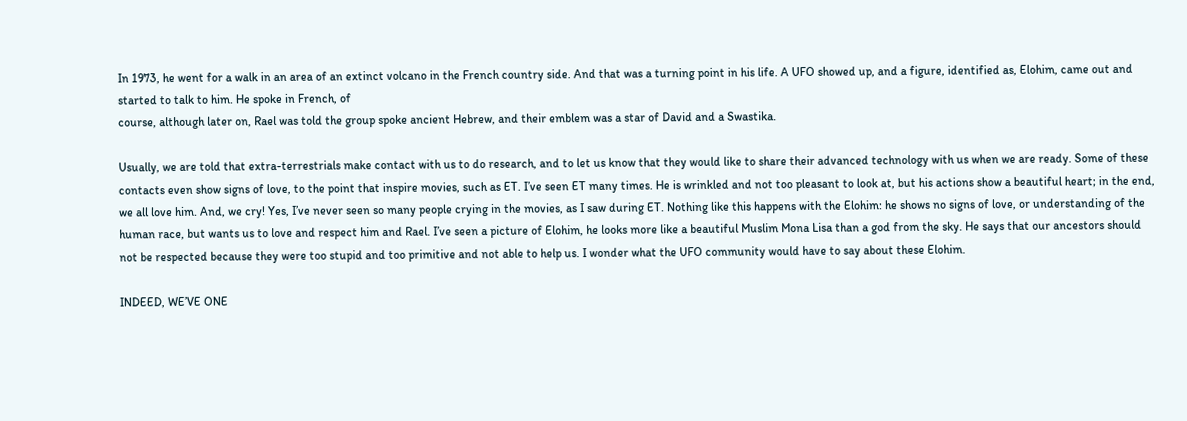In 1973, he went for a walk in an area of an extinct volcano in the French country side. And that was a turning point in his life. A UFO showed up, and a figure, identified as, Elohim, came out and started to talk to him. He spoke in French, of
course, although later on, Rael was told the group spoke ancient Hebrew, and their emblem was a star of David and a Swastika.

Usually, we are told that extra-terrestrials make contact with us to do research, and to let us know that they would like to share their advanced technology with us when we are ready. Some of these contacts even show signs of love, to the point that inspire movies, such as ET. I’ve seen ET many times. He is wrinkled and not too pleasant to look at, but his actions show a beautiful heart; in the end, we all love him. And, we cry! Yes, I’ve never seen so many people crying in the movies, as I saw during ET. Nothing like this happens with the Elohim: he shows no signs of love, or understanding of the human race, but wants us to love and respect him and Rael. I’ve seen a picture of Elohim, he looks more like a beautiful Muslim Mona Lisa than a god from the sky. He says that our ancestors should not be respected because they were too stupid and too primitive and not able to help us. I wonder what the UFO community would have to say about these Elohim.

INDEED, WE’VE ONE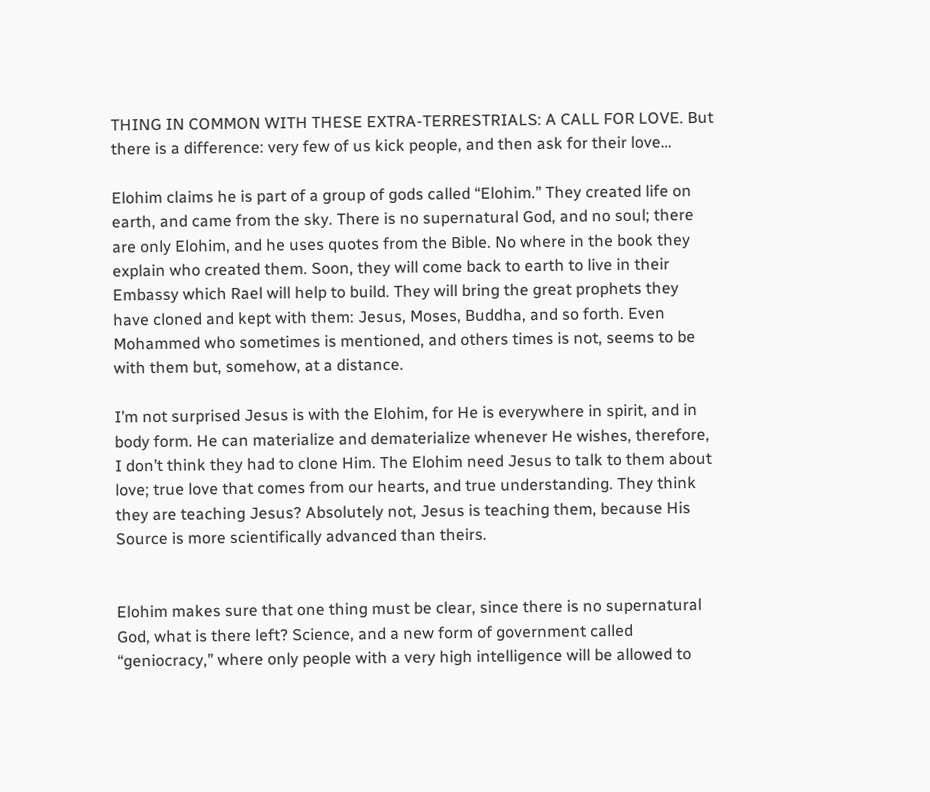THING IN COMMON WITH THESE EXTRA-TERRESTRIALS: A CALL FOR LOVE. But there is a difference: very few of us kick people, and then ask for their love…

Elohim claims he is part of a group of gods called “Elohim.” They created life on earth, and came from the sky. There is no supernatural God, and no soul; there are only Elohim, and he uses quotes from the Bible. No where in the book they explain who created them. Soon, they will come back to earth to live in their Embassy which Rael will help to build. They will bring the great prophets they have cloned and kept with them: Jesus, Moses, Buddha, and so forth. Even Mohammed who sometimes is mentioned, and others times is not, seems to be with them but, somehow, at a distance.

I’m not surprised Jesus is with the Elohim, for He is everywhere in spirit, and in body form. He can materialize and dematerialize whenever He wishes, therefore, I don’t think they had to clone Him. The Elohim need Jesus to talk to them about love; true love that comes from our hearts, and true understanding. They think they are teaching Jesus? Absolutely not, Jesus is teaching them, because His Source is more scientifically advanced than theirs.


Elohim makes sure that one thing must be clear, since there is no supernatural God, what is there left? Science, and a new form of government called “geniocracy,” where only people with a very high intelligence will be allowed to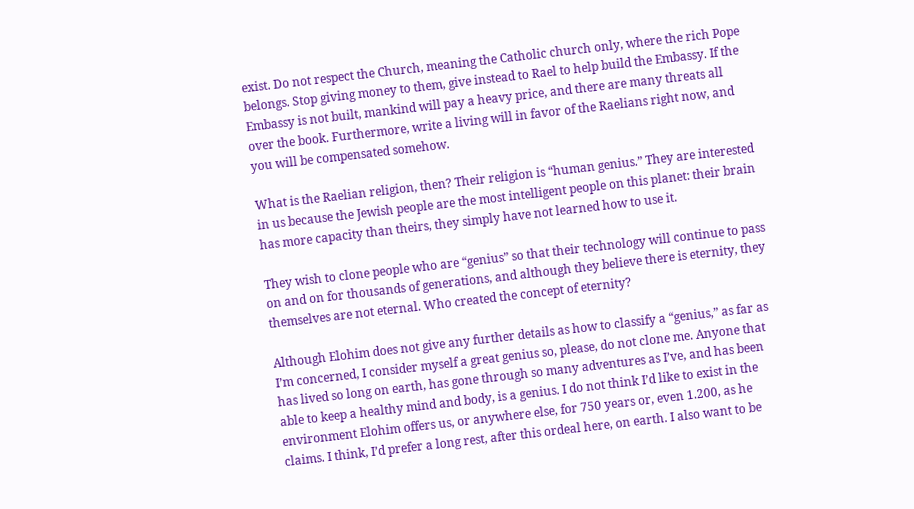exist. Do not respect the Church, meaning the Catholic church only, where the rich Pope belongs. Stop giving money to them, give instead to Rael to help build the Embassy. If the Embassy is not built, mankind will pay a heavy price, and there are many threats all over the book. Furthermore, write a living will in favor of the Raelians right now, and you will be compensated somehow.

What is the Raelian religion, then? Their religion is “human genius.” They are interested in us because the Jewish people are the most intelligent people on this planet: their brain has more capacity than theirs, they simply have not learned how to use it.

They wish to clone people who are “genius” so that their technology will continue to pass on and on for thousands of generations, and although they believe there is eternity, they themselves are not eternal. Who created the concept of eternity?

Although Elohim does not give any further details as how to classify a “genius,” as far as I’m concerned, I consider myself a great genius so, please, do not clone me. Anyone that has lived so long on earth, has gone through so many adventures as I’ve, and has been able to keep a healthy mind and body, is a genius. I do not think I’d like to exist in the environment Elohim offers us, or anywhere else, for 750 years or, even 1.200, as he claims. I think, I’d prefer a long rest, after this ordeal here, on earth. I also want to be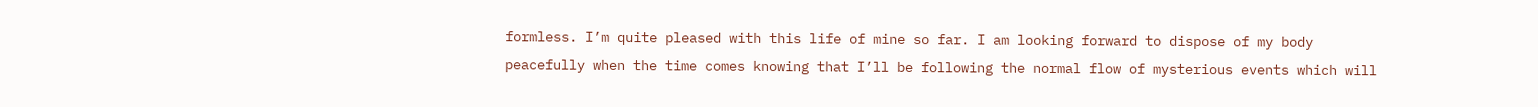formless. I’m quite pleased with this life of mine so far. I am looking forward to dispose of my body peacefully when the time comes knowing that I’ll be following the normal flow of mysterious events which will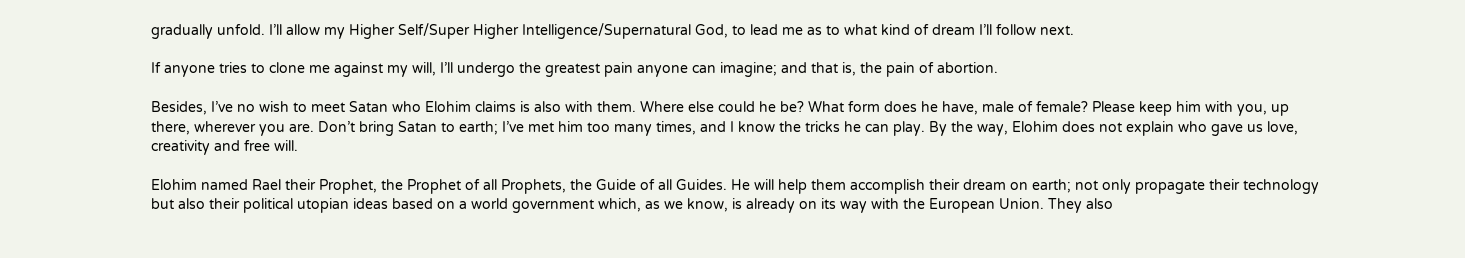gradually unfold. I’ll allow my Higher Self/Super Higher Intelligence/Supernatural God, to lead me as to what kind of dream I’ll follow next.

If anyone tries to clone me against my will, I’ll undergo the greatest pain anyone can imagine; and that is, the pain of abortion.

Besides, I’ve no wish to meet Satan who Elohim claims is also with them. Where else could he be? What form does he have, male of female? Please keep him with you, up there, wherever you are. Don’t bring Satan to earth; I’ve met him too many times, and I know the tricks he can play. By the way, Elohim does not explain who gave us love, creativity and free will.

Elohim named Rael their Prophet, the Prophet of all Prophets, the Guide of all Guides. He will help them accomplish their dream on earth; not only propagate their technology but also their political utopian ideas based on a world government which, as we know, is already on its way with the European Union. They also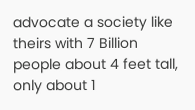advocate a society like theirs with 7 Billion people about 4 feet tall, only about 1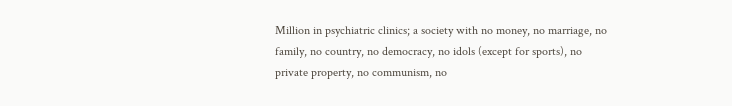Million in psychiatric clinics; a society with no money, no marriage, no family, no country, no democracy, no idols (except for sports), no private property, no communism, no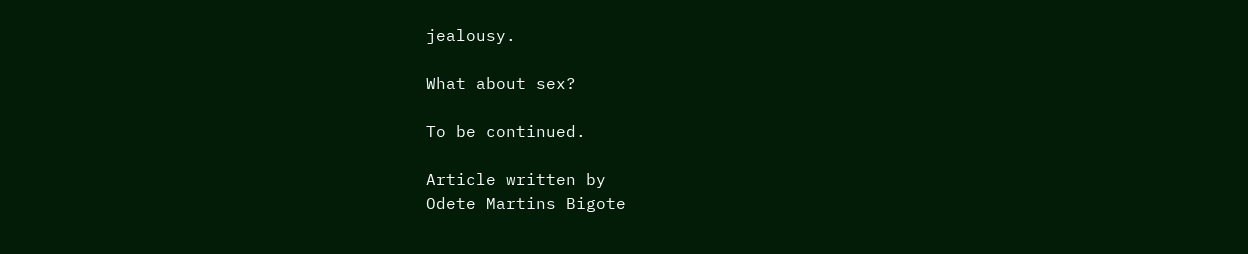jealousy.

What about sex?

To be continued.

Article written by
Odete Martins Bigote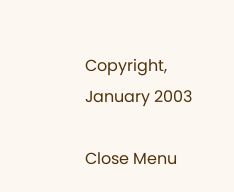Copyright, January 2003

Close Menu